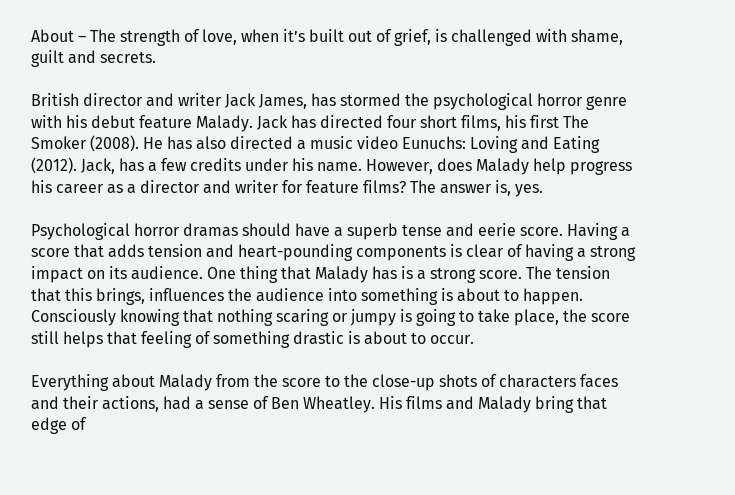About – The strength of love, when it’s built out of grief, is challenged with shame, guilt and secrets.

British director and writer Jack James, has stormed the psychological horror genre with his debut feature Malady. Jack has directed four short films, his first The Smoker (2008). He has also directed a music video Eunuchs: Loving and Eating (2012). Jack, has a few credits under his name. However, does Malady help progress his career as a director and writer for feature films? The answer is, yes.

Psychological horror dramas should have a superb tense and eerie score. Having a score that adds tension and heart-pounding components is clear of having a strong impact on its audience. One thing that Malady has is a strong score. The tension that this brings, influences the audience into something is about to happen. Consciously knowing that nothing scaring or jumpy is going to take place, the score still helps that feeling of something drastic is about to occur.

Everything about Malady from the score to the close-up shots of characters faces and their actions, had a sense of Ben Wheatley. His films and Malady bring that edge of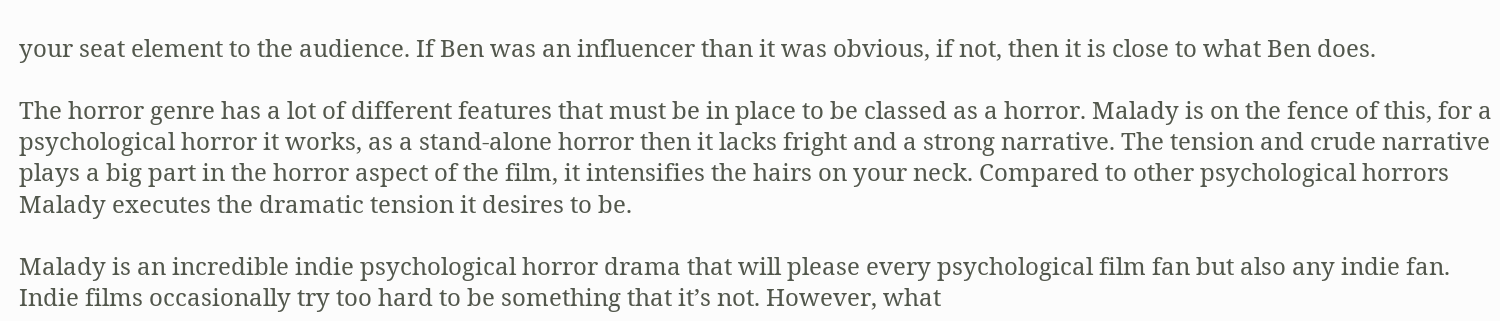your seat element to the audience. If Ben was an influencer than it was obvious, if not, then it is close to what Ben does.

The horror genre has a lot of different features that must be in place to be classed as a horror. Malady is on the fence of this, for a psychological horror it works, as a stand-alone horror then it lacks fright and a strong narrative. The tension and crude narrative plays a big part in the horror aspect of the film, it intensifies the hairs on your neck. Compared to other psychological horrors Malady executes the dramatic tension it desires to be.

Malady is an incredible indie psychological horror drama that will please every psychological film fan but also any indie fan. Indie films occasionally try too hard to be something that it’s not. However, what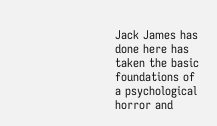Jack James has done here has taken the basic foundations of a psychological horror and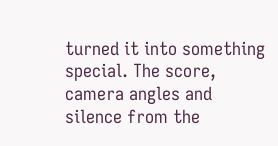turned it into something special. The score, camera angles and silence from the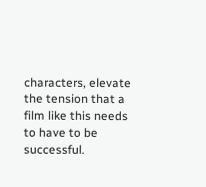characters, elevate the tension that a film like this needs to have to be successful.